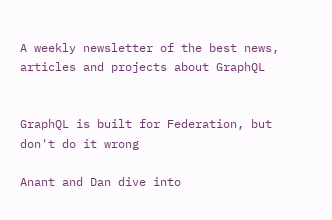A weekly newsletter of the best news, articles and projects about GraphQL


GraphQL is built for Federation, but don't do it wrong

Anant and Dan dive into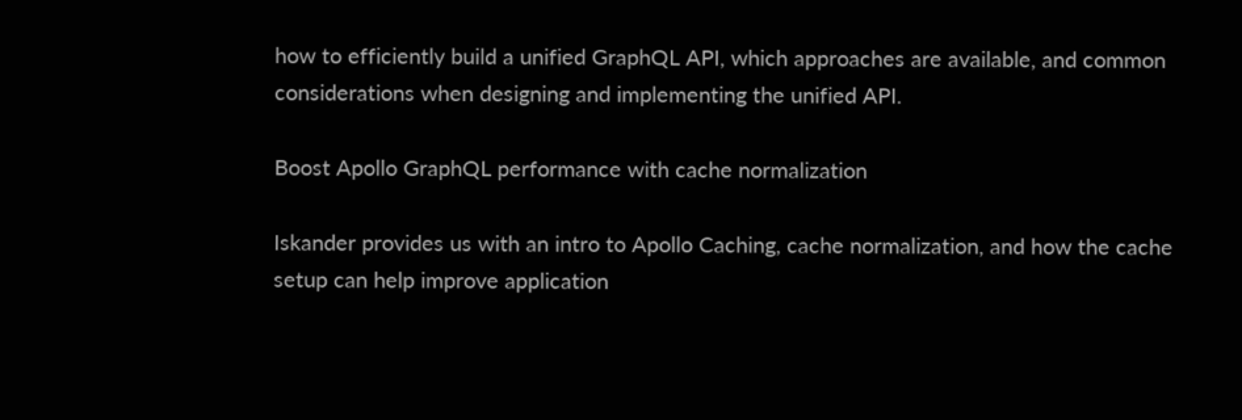how to efficiently build a unified GraphQL API, which approaches are available, and common considerations when designing and implementing the unified API.

Boost Apollo GraphQL performance with cache normalization

Iskander provides us with an intro to Apollo Caching, cache normalization, and how the cache setup can help improve application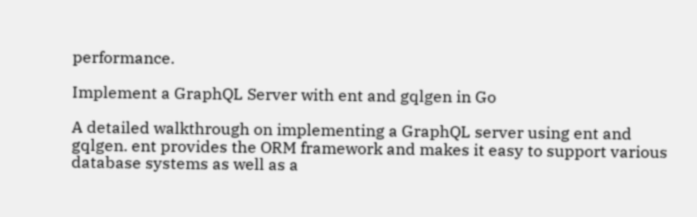performance.

Implement a GraphQL Server with ent and gqlgen in Go

A detailed walkthrough on implementing a GraphQL server using ent and gqlgen. ent provides the ORM framework and makes it easy to support various database systems as well as a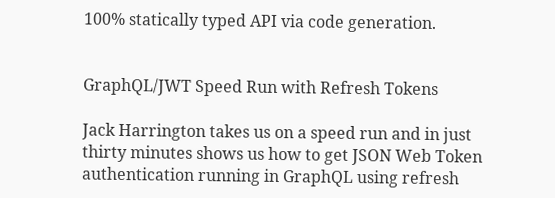100% statically typed API via code generation.


GraphQL/JWT Speed Run with Refresh Tokens

Jack Harrington takes us on a speed run and in just thirty minutes shows us how to get JSON Web Token authentication running in GraphQL using refresh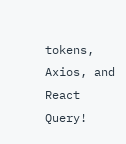tokens, Axios, and React Query!